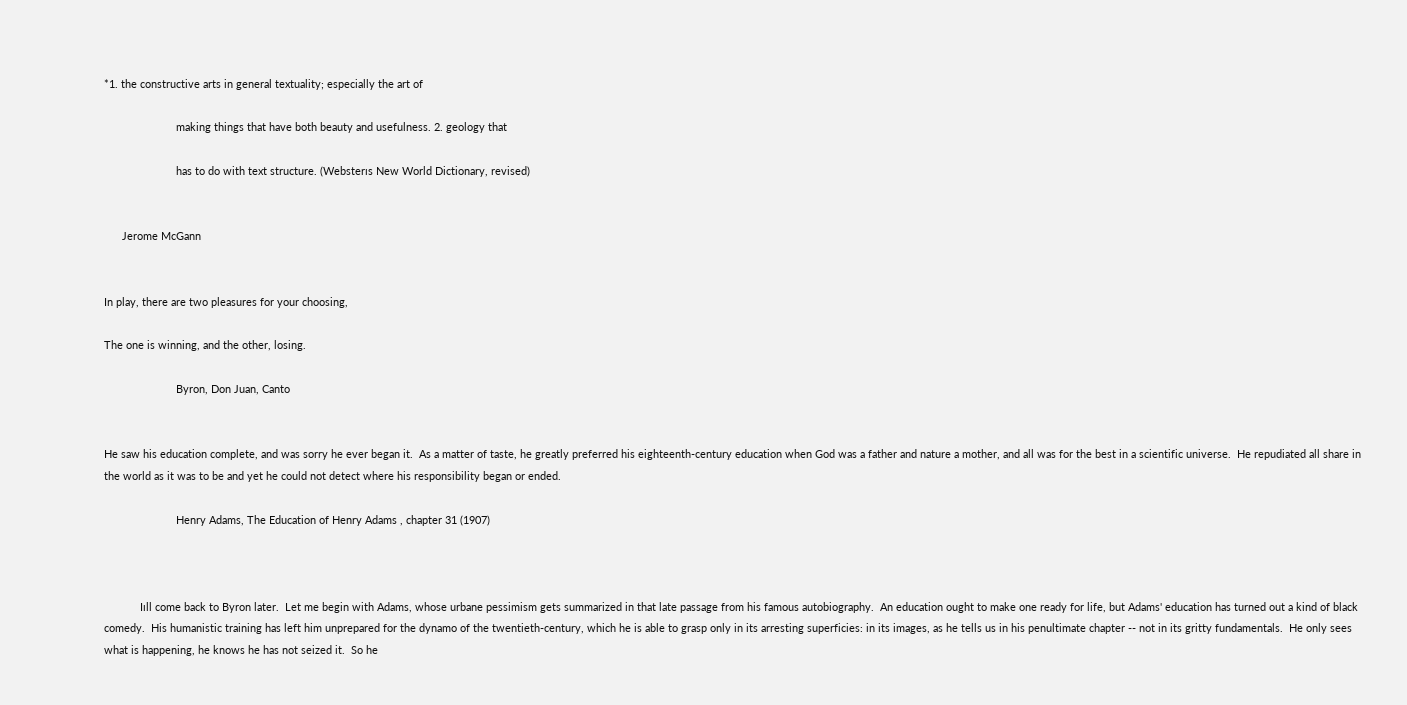*1. the constructive arts in general textuality; especially the art of

                        making things that have both beauty and usefulness. 2. geology that

                        has to do with text structure. (Websterıs New World Dictionary, revised)


      Jerome McGann


In play, there are two pleasures for your choosing,

The one is winning, and the other, losing.

                        Byron, Don Juan, Canto


He saw his education complete, and was sorry he ever began it.  As a matter of taste, he greatly preferred his eighteenth-century education when God was a father and nature a mother, and all was for the best in a scientific universe.  He repudiated all share in the world as it was to be and yet he could not detect where his responsibility began or ended.

                        Henry Adams, The Education of Henry Adams , chapter 31 (1907)



            Iıll come back to Byron later.  Let me begin with Adams, whose urbane pessimism gets summarized in that late passage from his famous autobiography.  An education ought to make one ready for life, but Adams' education has turned out a kind of black comedy.  His humanistic training has left him unprepared for the dynamo of the twentieth-century, which he is able to grasp only in its arresting superficies: in its images, as he tells us in his penultimate chapter -- not in its gritty fundamentals.  He only sees what is happening, he knows he has not seized it.  So he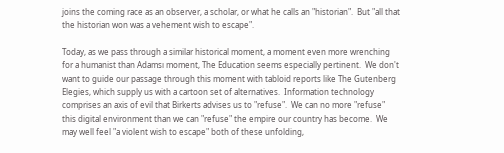joins the coming race as an observer, a scholar, or what he calls an "historian".  But "all that the historian won was a vehement wish to escape".

Today, as we pass through a similar historical moment, a moment even more wrenching for a humanist than Adamsı moment, The Education seems especially pertinent.  We don't want to guide our passage through this moment with tabloid reports like The Gutenberg Elegies, which supply us with a cartoon set of alternatives.  Information technology comprises an axis of evil that Birkerts advises us to "refuse".  We can no more "refuse" this digital environment than we can "refuse" the empire our country has become.  We may well feel "a violent wish to escape" both of these unfolding,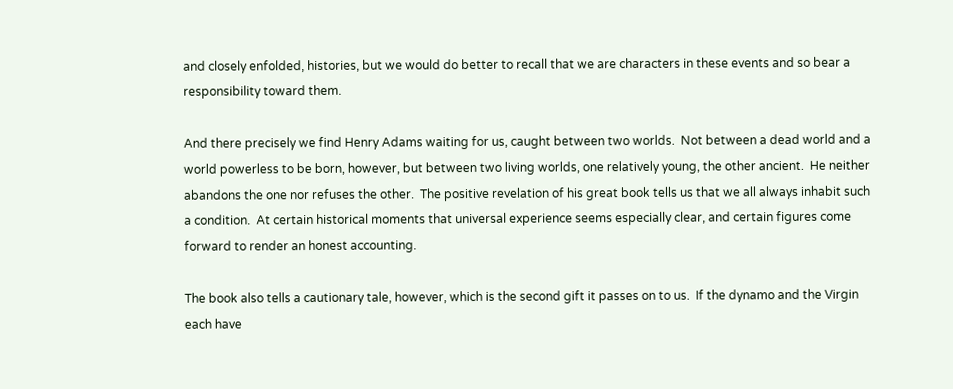and closely enfolded, histories, but we would do better to recall that we are characters in these events and so bear a responsibility toward them.

And there precisely we find Henry Adams waiting for us, caught between two worlds.  Not between a dead world and a world powerless to be born, however, but between two living worlds, one relatively young, the other ancient.  He neither abandons the one nor refuses the other.  The positive revelation of his great book tells us that we all always inhabit such a condition.  At certain historical moments that universal experience seems especially clear, and certain figures come forward to render an honest accounting.

The book also tells a cautionary tale, however, which is the second gift it passes on to us.  If the dynamo and the Virgin each have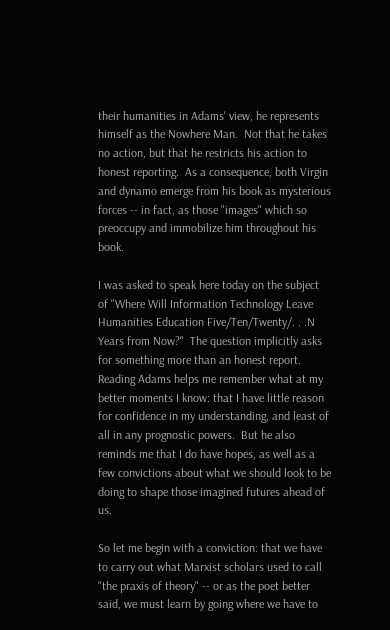their humanities in Adams' view, he represents himself as the Nowhere Man.  Not that he takes no action, but that he restricts his action to honest reporting.  As a consequence, both Virgin and dynamo emerge from his book as mysterious forces -- in fact, as those "images" which so preoccupy and immobilize him throughout his book.

I was asked to speak here today on the subject of "Where Will Information Technology Leave Humanities Education Five/Ten/Twenty/. . .N Years from Now?"  The question implicitly asks for something more than an honest report.  Reading Adams helps me remember what at my better moments I know: that I have little reason for confidence in my understanding, and least of all in any prognostic powers.  But he also reminds me that I do have hopes, as well as a few convictions about what we should look to be doing to shape those imagined futures ahead of us.

So let me begin with a conviction: that we have to carry out what Marxist scholars used to call "the praxis of theory" -- or as the poet better said, we must learn by going where we have to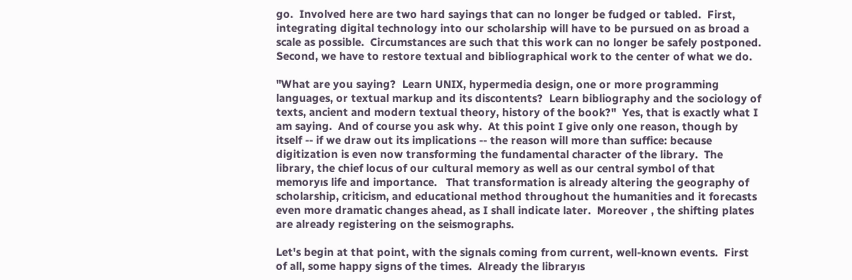go.  Involved here are two hard sayings that can no longer be fudged or tabled.  First, integrating digital technology into our scholarship will have to be pursued on as broad a scale as possible.  Circumstances are such that this work can no longer be safely postponed.  Second, we have to restore textual and bibliographical work to the center of what we do.

"What are you saying?  Learn UNIX, hypermedia design, one or more programming languages, or textual markup and its discontents?  Learn bibliography and the sociology of texts, ancient and modern textual theory, history of the book?"  Yes, that is exactly what I am saying.  And of course you ask why.  At this point I give only one reason, though by itself -- if we draw out its implications -- the reason will more than suffice: because digitization is even now transforming the fundamental character of the library.  The library, the chief locus of our cultural memory as well as our central symbol of that memoryıs life and importance.   That transformation is already altering the geography of scholarship, criticism, and educational method throughout the humanities and it forecasts even more dramatic changes ahead, as I shall indicate later.  Moreover , the shifting plates are already registering on the seismographs.

Let's begin at that point, with the signals coming from current, well-known events.  First of all, some happy signs of the times.  Already the libraryıs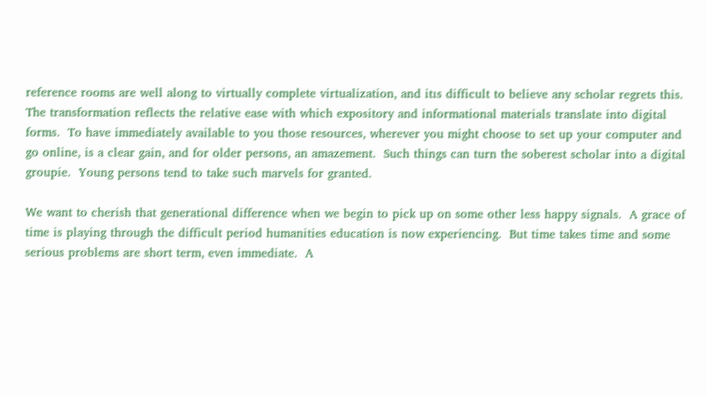reference rooms are well along to virtually complete virtualization, and itıs difficult to believe any scholar regrets this.  The transformation reflects the relative ease with which expository and informational materials translate into digital forms.  To have immediately available to you those resources, wherever you might choose to set up your computer and go online, is a clear gain, and for older persons, an amazement.  Such things can turn the soberest scholar into a digital groupie.  Young persons tend to take such marvels for granted.

We want to cherish that generational difference when we begin to pick up on some other less happy signals.  A grace of time is playing through the difficult period humanities education is now experiencing.  But time takes time and some serious problems are short term, even immediate.  A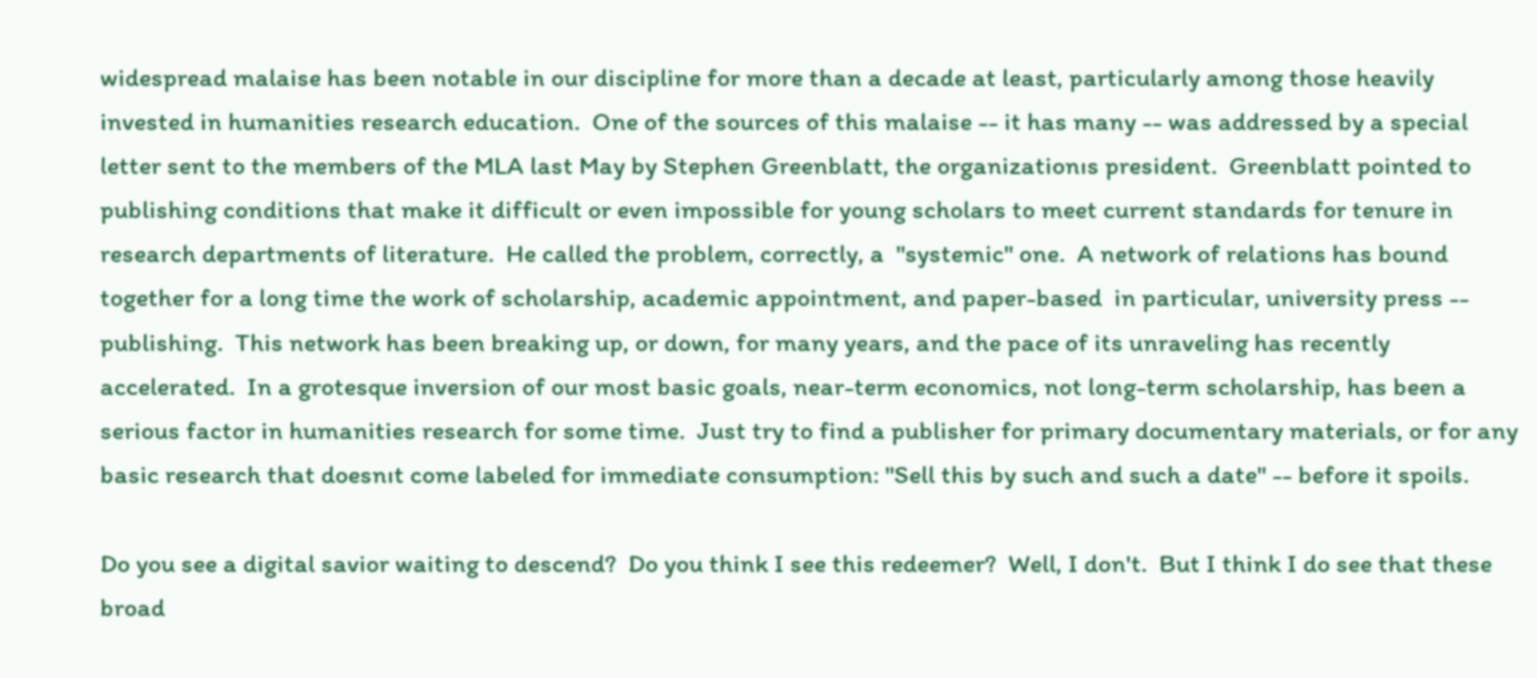widespread malaise has been notable in our discipline for more than a decade at least, particularly among those heavily invested in humanities research education.  One of the sources of this malaise -- it has many -- was addressed by a special letter sent to the members of the MLA last May by Stephen Greenblatt, the organizationıs president.  Greenblatt pointed to publishing conditions that make it difficult or even impossible for young scholars to meet current standards for tenure in research departments of literature.  He called the problem, correctly, a  "systemic" one.  A network of relations has bound together for a long time the work of scholarship, academic appointment, and paper-based  in particular, university press -- publishing.  This network has been breaking up, or down, for many years, and the pace of its unraveling has recently accelerated.  In a grotesque inversion of our most basic goals, near-term economics, not long-term scholarship, has been a serious factor in humanities research for some time.  Just try to find a publisher for primary documentary materials, or for any basic research that doesnıt come labeled for immediate consumption: "Sell this by such and such a date" -- before it spoils.

Do you see a digital savior waiting to descend?  Do you think I see this redeemer?  Well, I don't.  But I think I do see that these broad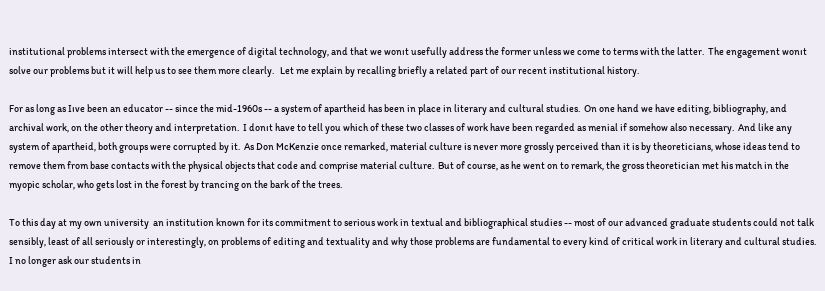institutional problems intersect with the emergence of digital technology, and that we wonıt usefully address the former unless we come to terms with the latter.  The engagement wonıt solve our problems but it will help us to see them more clearly.   Let me explain by recalling briefly a related part of our recent institutional history.

For as long as Iıve been an educator -- since the mid-1960s -- a system of apartheid has been in place in literary and cultural studies.  On one hand we have editing, bibliography, and archival work, on the other theory and interpretation.  I donıt have to tell you which of these two classes of work have been regarded as menial if somehow also necessary.  And like any system of apartheid, both groups were corrupted by it.  As Don McKenzie once remarked, material culture is never more grossly perceived than it is by theoreticians, whose ideas tend to remove them from base contacts with the physical objects that code and comprise material culture.  But of course, as he went on to remark, the gross theoretician met his match in the myopic scholar, who gets lost in the forest by trancing on the bark of the trees.

To this day at my own university  an institution known for its commitment to serious work in textual and bibliographical studies -- most of our advanced graduate students could not talk sensibly, least of all seriously or interestingly, on problems of editing and textuality and why those problems are fundamental to every kind of critical work in literary and cultural studies.  I no longer ask our students in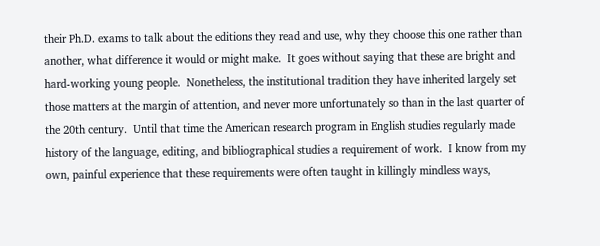their Ph.D. exams to talk about the editions they read and use, why they choose this one rather than another, what difference it would or might make.  It goes without saying that these are bright and hard-working young people.  Nonetheless, the institutional tradition they have inherited largely set those matters at the margin of attention, and never more unfortunately so than in the last quarter of the 20th century.  Until that time the American research program in English studies regularly made history of the language, editing, and bibliographical studies a requirement of work.  I know from my own, painful experience that these requirements were often taught in killingly mindless ways,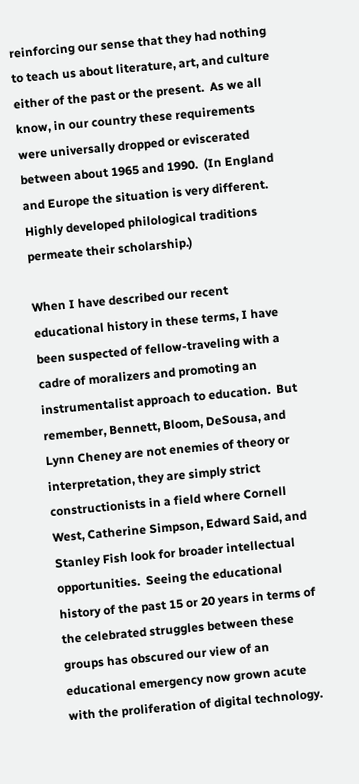reinforcing our sense that they had nothing to teach us about literature, art, and culture  either of the past or the present.  As we all know, in our country these requirements were universally dropped or eviscerated between about 1965 and 1990.  (In England and Europe the situation is very different.  Highly developed philological traditions permeate their scholarship.)

When I have described our recent educational history in these terms, I have been suspected of fellow-traveling with a cadre of moralizers and promoting an instrumentalist approach to education.  But remember, Bennett, Bloom, DeSousa, and Lynn Cheney are not enemies of theory or interpretation, they are simply strict constructionists in a field where Cornell West, Catherine Simpson, Edward Said, and Stanley Fish look for broader intellectual opportunities.  Seeing the educational history of the past 15 or 20 years in terms of the celebrated struggles between these groups has obscured our view of an educational emergency now grown acute with the proliferation of digital technology.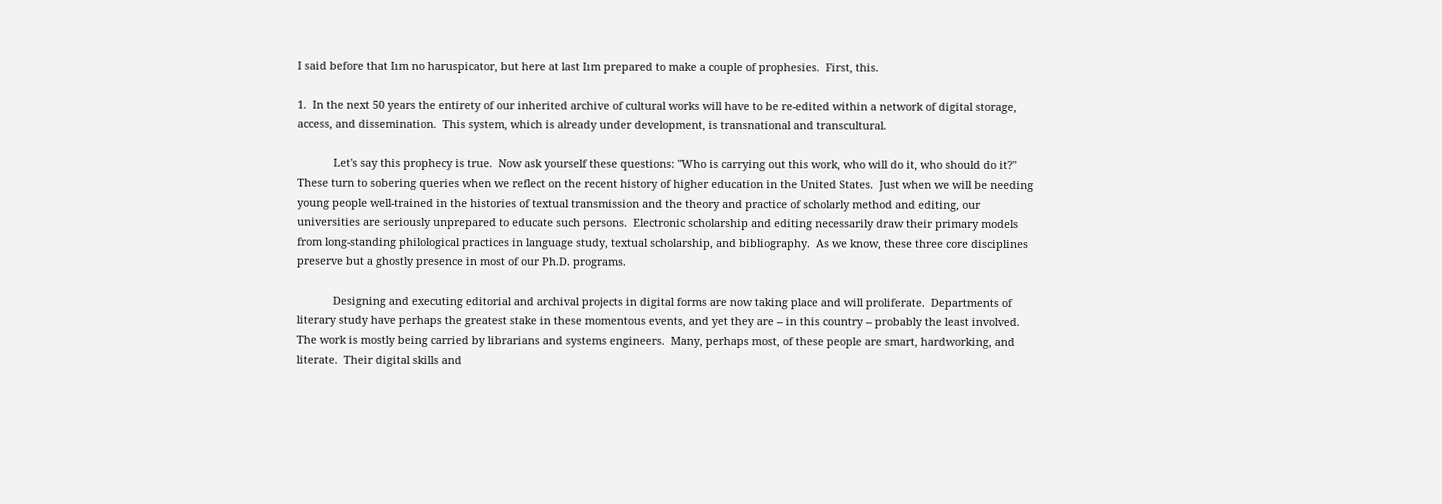I said before that Iım no haruspicator, but here at last Iım prepared to make a couple of prophesies.  First, this.

1.  In the next 50 years the entirety of our inherited archive of cultural works will have to be re-edited within a network of digital storage, access, and dissemination.  This system, which is already under development, is transnational and transcultural.

            Let's say this prophecy is true.  Now ask yourself these questions: "Who is carrying out this work, who will do it, who should do it?"  These turn to sobering queries when we reflect on the recent history of higher education in the United States.  Just when we will be needing young people well-trained in the histories of textual transmission and the theory and practice of scholarly method and editing, our universities are seriously unprepared to educate such persons.  Electronic scholarship and editing necessarily draw their primary models from long-standing philological practices in language study, textual scholarship, and bibliography.  As we know, these three core disciplines preserve but a ghostly presence in most of our Ph.D. programs.

            Designing and executing editorial and archival projects in digital forms are now taking place and will proliferate.  Departments of literary study have perhaps the greatest stake in these momentous events, and yet they are -- in this country -- probably the least involved.  The work is mostly being carried by librarians and systems engineers.  Many, perhaps most, of these people are smart, hardworking, and literate.  Their digital skills and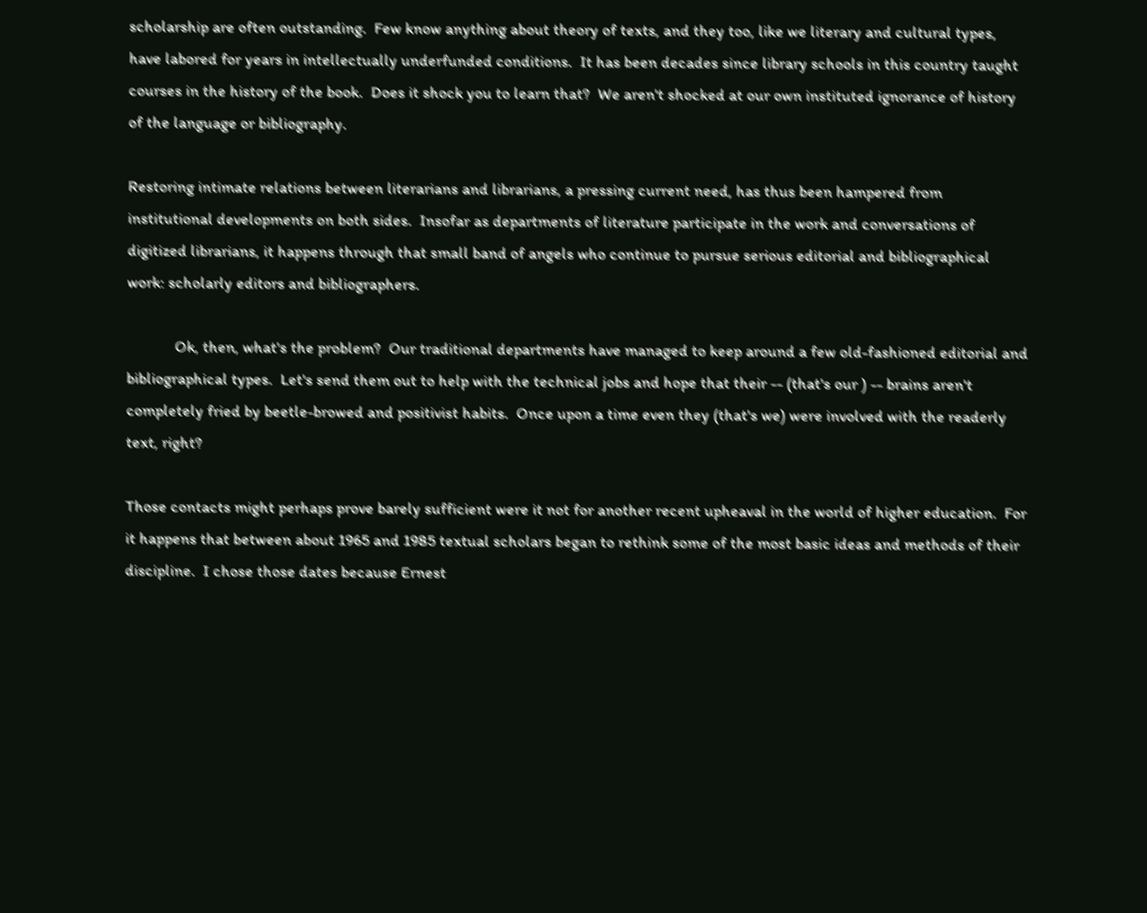scholarship are often outstanding.  Few know anything about theory of texts, and they too, like we literary and cultural types, have labored for years in intellectually underfunded conditions.  It has been decades since library schools in this country taught courses in the history of the book.  Does it shock you to learn that?  We aren't shocked at our own instituted ignorance of history of the language or bibliography.

Restoring intimate relations between literarians and librarians, a pressing current need, has thus been hampered from institutional developments on both sides.  Insofar as departments of literature participate in the work and conversations of digitized librarians, it happens through that small band of angels who continue to pursue serious editorial and bibliographical work: scholarly editors and bibliographers.

            Ok, then, what's the problem?  Our traditional departments have managed to keep around a few old-fashioned editorial and bibliographical types.  Let's send them out to help with the technical jobs and hope that their -- (that's our ) -- brains aren't completely fried by beetle-browed and positivist habits.  Once upon a time even they (that's we) were involved with the readerly text, right?

Those contacts might perhaps prove barely sufficient were it not for another recent upheaval in the world of higher education.  For it happens that between about 1965 and 1985 textual scholars began to rethink some of the most basic ideas and methods of their discipline.  I chose those dates because Ernest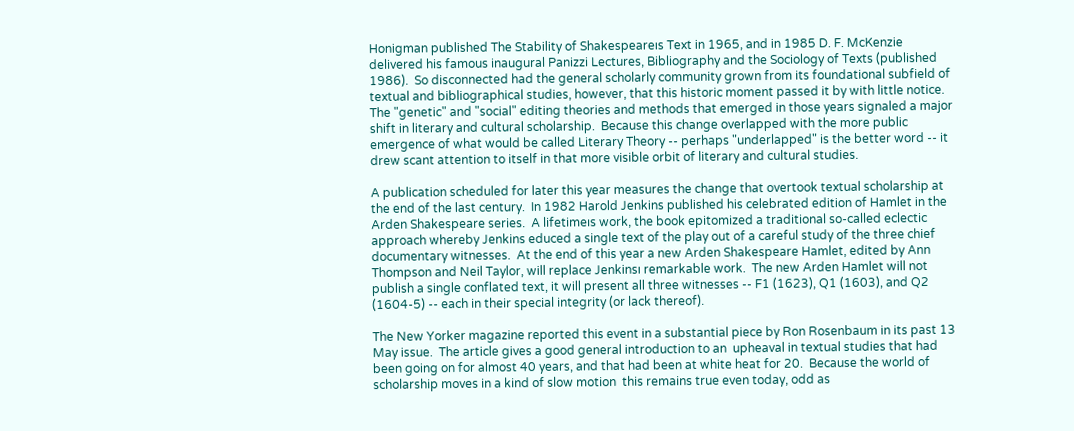Honigman published The Stability of Shakespeareıs Text in 1965, and in 1985 D. F. McKenzie delivered his famous inaugural Panizzi Lectures, Bibliography and the Sociology of Texts (published 1986).  So disconnected had the general scholarly community grown from its foundational subfield of textual and bibliographical studies, however, that this historic moment passed it by with little notice.  The "genetic" and "social" editing theories and methods that emerged in those years signaled a major shift in literary and cultural scholarship.  Because this change overlapped with the more public emergence of what would be called Literary Theory -- perhaps "underlapped" is the better word -- it drew scant attention to itself in that more visible orbit of literary and cultural studies.

A publication scheduled for later this year measures the change that overtook textual scholarship at the end of the last century.  In 1982 Harold Jenkins published his celebrated edition of Hamlet in the Arden Shakespeare series.  A lifetimeıs work, the book epitomized a traditional so-called eclectic approach whereby Jenkins educed a single text of the play out of a careful study of the three chief documentary witnesses.  At the end of this year a new Arden Shakespeare Hamlet, edited by Ann Thompson and Neil Taylor, will replace Jenkinsı remarkable work.  The new Arden Hamlet will not publish a single conflated text, it will present all three witnesses -- F1 (1623), Q1 (1603), and Q2 (1604-5) -- each in their special integrity (or lack thereof).

The New Yorker magazine reported this event in a substantial piece by Ron Rosenbaum in its past 13 May issue.  The article gives a good general introduction to an  upheaval in textual studies that had been going on for almost 40 years, and that had been at white heat for 20.  Because the world of scholarship moves in a kind of slow motion  this remains true even today, odd as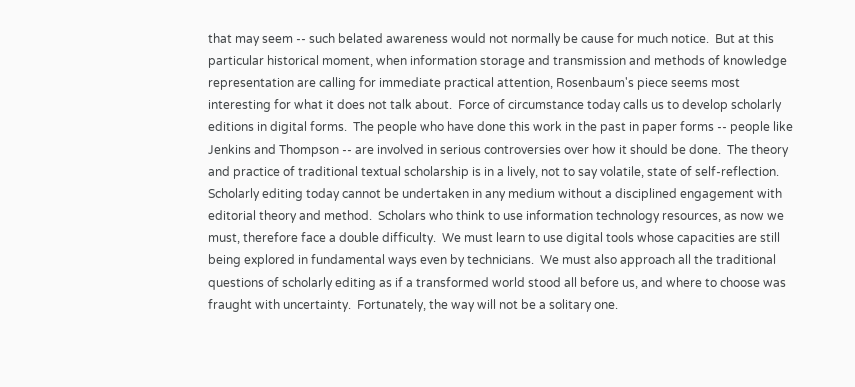that may seem -- such belated awareness would not normally be cause for much notice.  But at this particular historical moment, when information storage and transmission and methods of knowledge representation are calling for immediate practical attention, Rosenbaum's piece seems most interesting for what it does not talk about.  Force of circumstance today calls us to develop scholarly editions in digital forms.  The people who have done this work in the past in paper forms -- people like Jenkins and Thompson -- are involved in serious controversies over how it should be done.  The theory and practice of traditional textual scholarship is in a lively, not to say volatile, state of self-reflection.  Scholarly editing today cannot be undertaken in any medium without a disciplined engagement with editorial theory and method.  Scholars who think to use information technology resources, as now we must, therefore face a double difficulty.  We must learn to use digital tools whose capacities are still being explored in fundamental ways even by technicians.  We must also approach all the traditional questions of scholarly editing as if a transformed world stood all before us, and where to choose was fraught with uncertainty.  Fortunately, the way will not be a solitary one.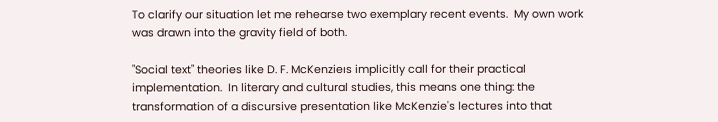To clarify our situation let me rehearse two exemplary recent events.  My own work was drawn into the gravity field of both.

"Social text" theories like D. F. McKenzieıs implicitly call for their practical implementation.  In literary and cultural studies, this means one thing: the transformation of a discursive presentation like McKenzie's lectures into that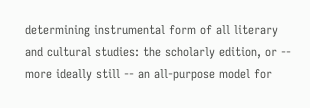determining instrumental form of all literary and cultural studies: the scholarly edition, or -- more ideally still -- an all-purpose model for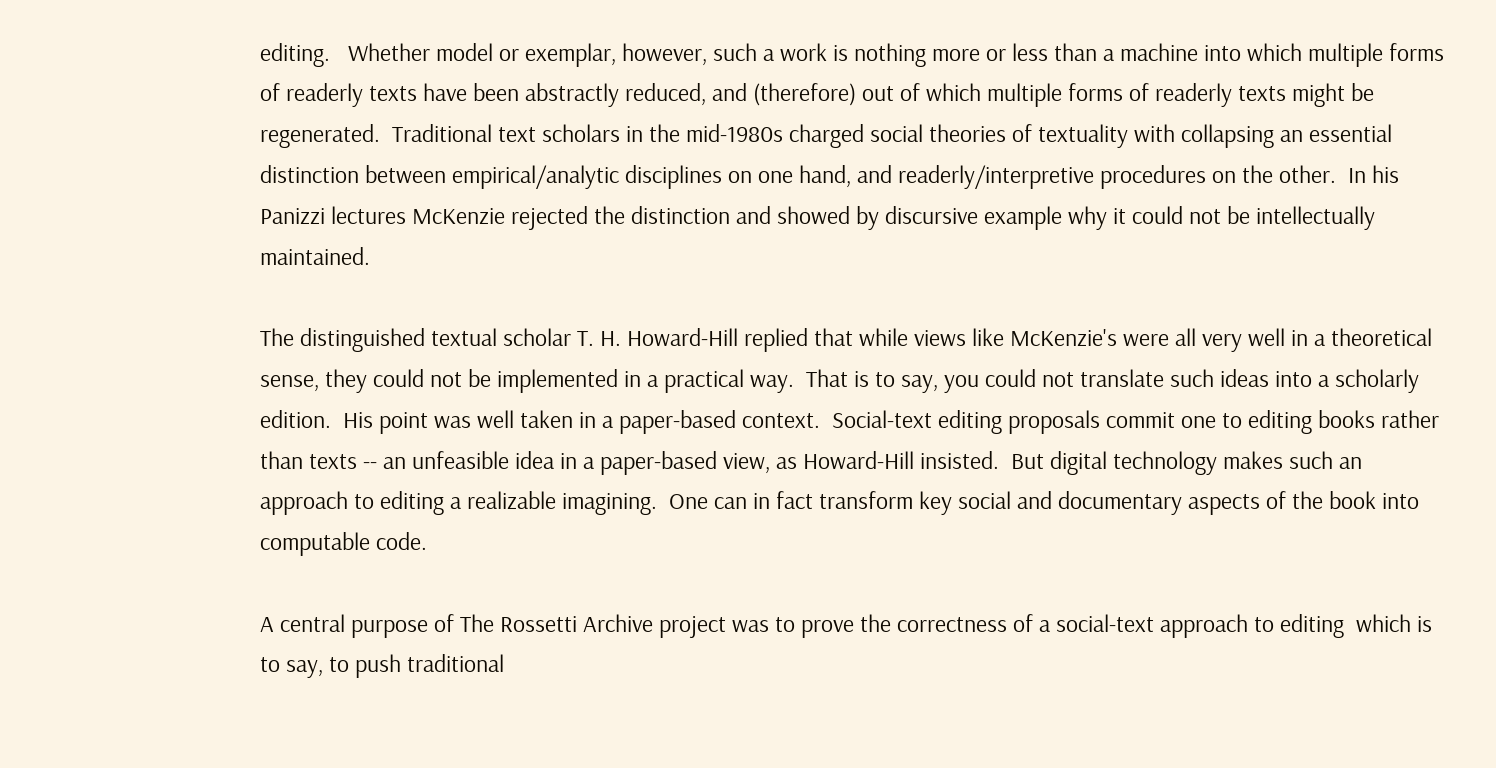editing.   Whether model or exemplar, however, such a work is nothing more or less than a machine into which multiple forms of readerly texts have been abstractly reduced, and (therefore) out of which multiple forms of readerly texts might be regenerated.  Traditional text scholars in the mid-1980s charged social theories of textuality with collapsing an essential distinction between empirical/analytic disciplines on one hand, and readerly/interpretive procedures on the other.  In his Panizzi lectures McKenzie rejected the distinction and showed by discursive example why it could not be intellectually maintained.

The distinguished textual scholar T. H. Howard-Hill replied that while views like McKenzie's were all very well in a theoretical sense, they could not be implemented in a practical way.  That is to say, you could not translate such ideas into a scholarly edition.  His point was well taken in a paper-based context.  Social-text editing proposals commit one to editing books rather than texts -- an unfeasible idea in a paper-based view, as Howard-Hill insisted.  But digital technology makes such an approach to editing a realizable imagining.  One can in fact transform key social and documentary aspects of the book into computable code.

A central purpose of The Rossetti Archive project was to prove the correctness of a social-text approach to editing  which is to say, to push traditional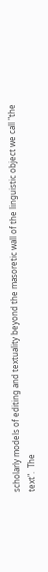scholarly models of editing and textuality beyond the masoretic wall of the linguistic object we call "the text".  The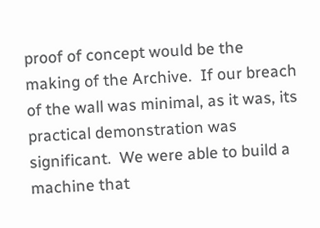proof of concept would be the making of the Archive.  If our breach of the wall was minimal, as it was, its practical demonstration was significant.  We were able to build a machine that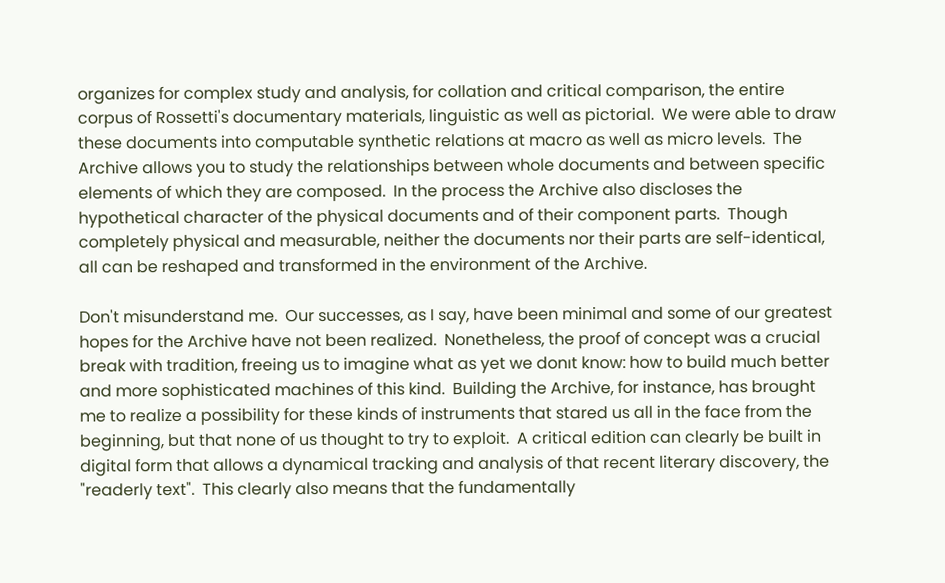organizes for complex study and analysis, for collation and critical comparison, the entire corpus of Rossetti's documentary materials, linguistic as well as pictorial.  We were able to draw these documents into computable synthetic relations at macro as well as micro levels.  The Archive allows you to study the relationships between whole documents and between specific elements of which they are composed.  In the process the Archive also discloses the hypothetical character of the physical documents and of their component parts.  Though completely physical and measurable, neither the documents nor their parts are self-identical, all can be reshaped and transformed in the environment of the Archive.

Don't misunderstand me.  Our successes, as I say, have been minimal and some of our greatest hopes for the Archive have not been realized.  Nonetheless, the proof of concept was a crucial break with tradition, freeing us to imagine what as yet we donıt know: how to build much better and more sophisticated machines of this kind.  Building the Archive, for instance, has brought me to realize a possibility for these kinds of instruments that stared us all in the face from the beginning, but that none of us thought to try to exploit.  A critical edition can clearly be built in digital form that allows a dynamical tracking and analysis of that recent literary discovery, the "readerly text".  This clearly also means that the fundamentally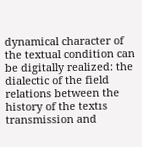dynamical character of the textual condition can be digitally realized: the dialectic of the field relations between the history of the textıs transmission and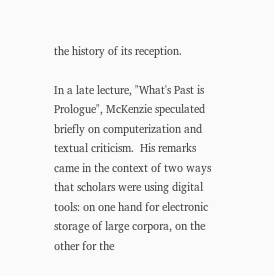the history of its reception.

In a late lecture, "What's Past is Prologue", McKenzie speculated briefly on computerization and textual criticism.  His remarks came in the context of two ways that scholars were using digital tools: on one hand for electronic storage of large corpora, on the other for the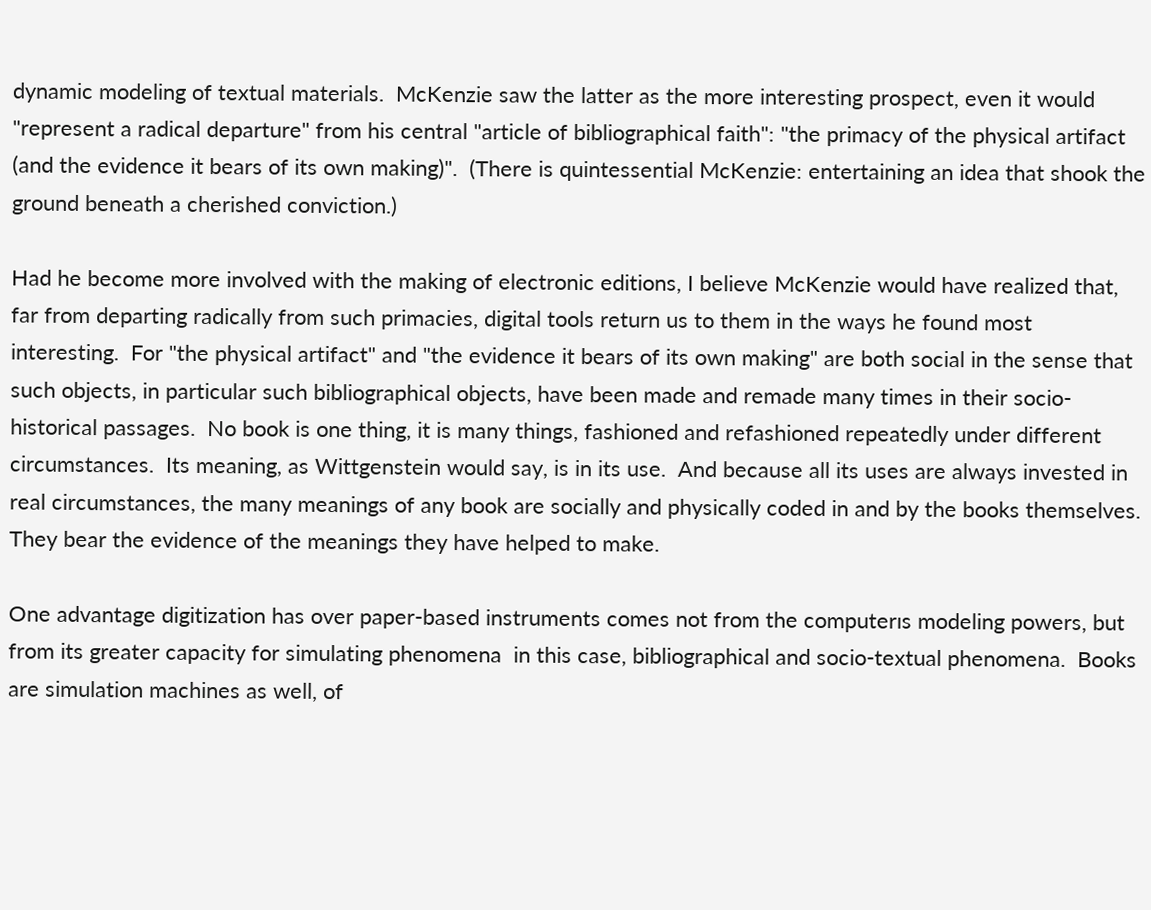dynamic modeling of textual materials.  McKenzie saw the latter as the more interesting prospect, even it would "represent a radical departure" from his central "article of bibliographical faith": "the primacy of the physical artifact (and the evidence it bears of its own making)".  (There is quintessential McKenzie: entertaining an idea that shook the ground beneath a cherished conviction.)

Had he become more involved with the making of electronic editions, I believe McKenzie would have realized that, far from departing radically from such primacies, digital tools return us to them in the ways he found most interesting.  For "the physical artifact" and "the evidence it bears of its own making" are both social in the sense that such objects, in particular such bibliographical objects, have been made and remade many times in their socio-historical passages.  No book is one thing, it is many things, fashioned and refashioned repeatedly under different circumstances.  Its meaning, as Wittgenstein would say, is in its use.  And because all its uses are always invested in real circumstances, the many meanings of any book are socially and physically coded in and by the books themselves.  They bear the evidence of the meanings they have helped to make.

One advantage digitization has over paper-based instruments comes not from the computerıs modeling powers, but from its greater capacity for simulating phenomena  in this case, bibliographical and socio-textual phenomena.  Books are simulation machines as well, of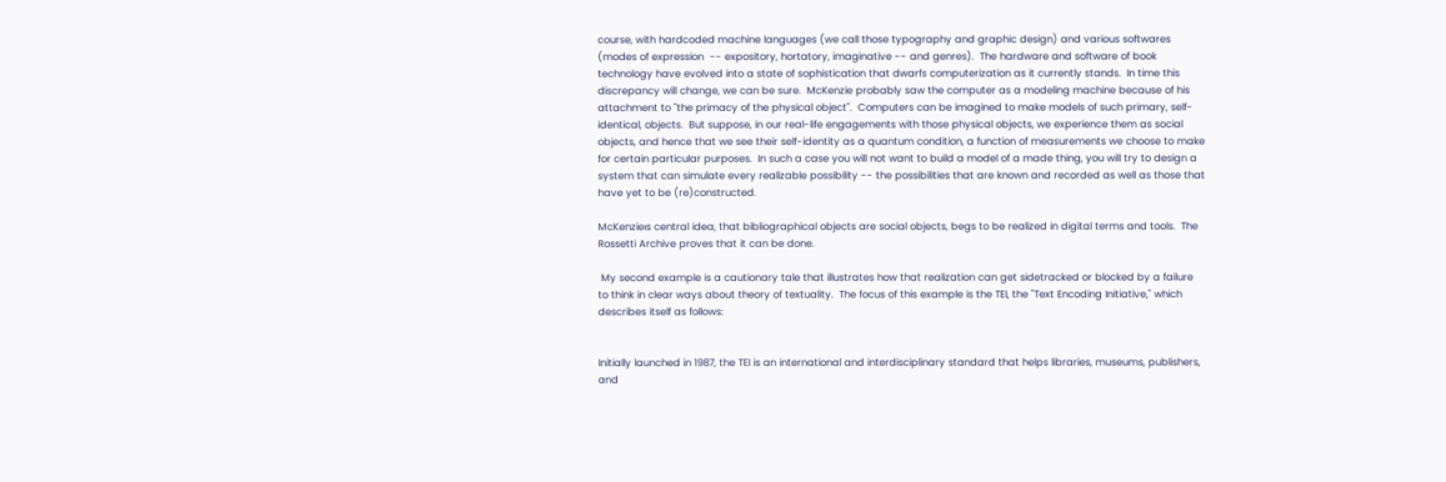course, with hardcoded machine languages (we call those typography and graphic design) and various softwares (modes of expression  -- expository, hortatory, imaginative -- and genres).  The hardware and software of book technology have evolved into a state of sophistication that dwarfs computerization as it currently stands.  In time this discrepancy will change, we can be sure.  McKenzie probably saw the computer as a modeling machine because of his attachment to "the primacy of the physical object".  Computers can be imagined to make models of such primary, self-identical, objects.  But suppose, in our real-life engagements with those physical objects, we experience them as social objects, and hence that we see their self-identity as a quantum condition, a function of measurements we choose to make for certain particular purposes.  In such a case you will not want to build a model of a made thing, you will try to design a system that can simulate every realizable possibility -- the possibilities that are known and recorded as well as those that have yet to be (re)constructed.

McKenzieıs central idea, that bibliographical objects are social objects, begs to be realized in digital terms and tools.  The Rossetti Archive proves that it can be done.

 My second example is a cautionary tale that illustrates how that realization can get sidetracked or blocked by a failure to think in clear ways about theory of textuality.  The focus of this example is the TEI, the "Text Encoding Initiative," which describes itself as follows:


Initially launched in 1987, the TEI is an international and interdisciplinary standard that helps libraries, museums, publishers, and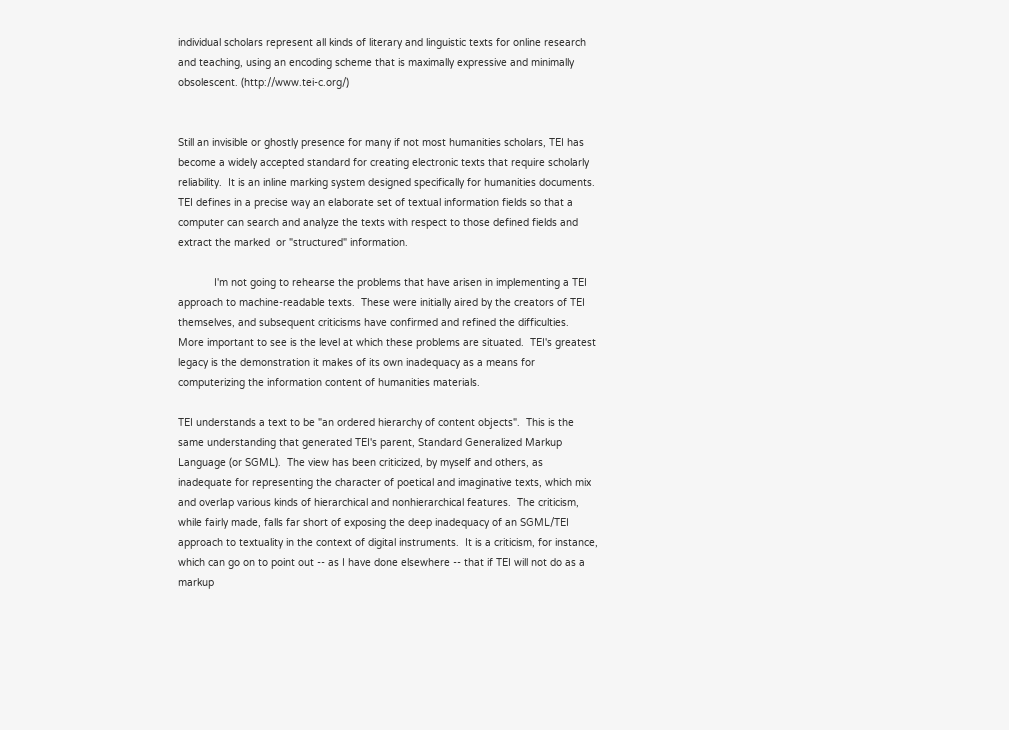individual scholars represent all kinds of literary and linguistic texts for online research and teaching, using an encoding scheme that is maximally expressive and minimally obsolescent. (http://www.tei-c.org/)


Still an invisible or ghostly presence for many if not most humanities scholars, TEI has become a widely accepted standard for creating electronic texts that require scholarly reliability.  It is an inline marking system designed specifically for humanities documents.  TEI defines in a precise way an elaborate set of textual information fields so that a computer can search and analyze the texts with respect to those defined fields and extract the marked  or "structured" information.

            I'm not going to rehearse the problems that have arisen in implementing a TEI approach to machine-readable texts.  These were initially aired by the creators of TEI themselves, and subsequent criticisms have confirmed and refined the difficulties.  More important to see is the level at which these problems are situated.  TEI's greatest legacy is the demonstration it makes of its own inadequacy as a means for computerizing the information content of humanities materials.

TEI understands a text to be "an ordered hierarchy of content objects".  This is the same understanding that generated TEI's parent, Standard Generalized Markup Language (or SGML).  The view has been criticized, by myself and others, as inadequate for representing the character of poetical and imaginative texts, which mix and overlap various kinds of hierarchical and nonhierarchical features.  The criticism, while fairly made, falls far short of exposing the deep inadequacy of an SGML/TEI approach to textuality in the context of digital instruments.  It is a criticism, for instance, which can go on to point out -- as I have done elsewhere -- that if TEI will not do as a markup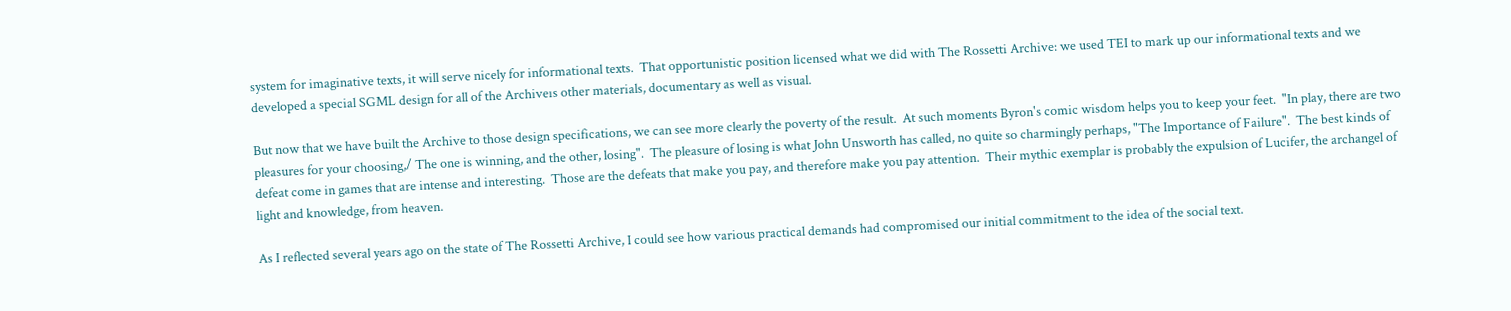system for imaginative texts, it will serve nicely for informational texts.  That opportunistic position licensed what we did with The Rossetti Archive: we used TEI to mark up our informational texts and we developed a special SGML design for all of the Archiveıs other materials, documentary as well as visual.

But now that we have built the Archive to those design specifications, we can see more clearly the poverty of the result.  At such moments Byron's comic wisdom helps you to keep your feet.  "In play, there are two pleasures for your choosing,/ The one is winning, and the other, losing".  The pleasure of losing is what John Unsworth has called, no quite so charmingly perhaps, "The Importance of Failure".  The best kinds of defeat come in games that are intense and interesting.  Those are the defeats that make you pay, and therefore make you pay attention.  Their mythic exemplar is probably the expulsion of Lucifer, the archangel of light and knowledge, from heaven.

As I reflected several years ago on the state of The Rossetti Archive, I could see how various practical demands had compromised our initial commitment to the idea of the social text.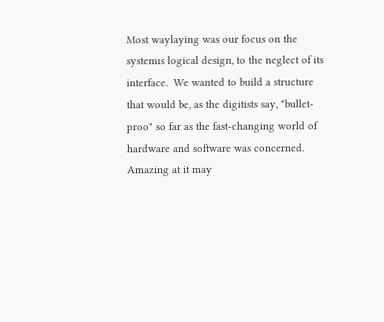Most waylaying was our focus on the systemıs logical design, to the neglect of its interface.  We wanted to build a structure that would be, as the digitists say, "bullet-proo" so far as the fast-changing world of hardware and software was concerned.  Amazing at it may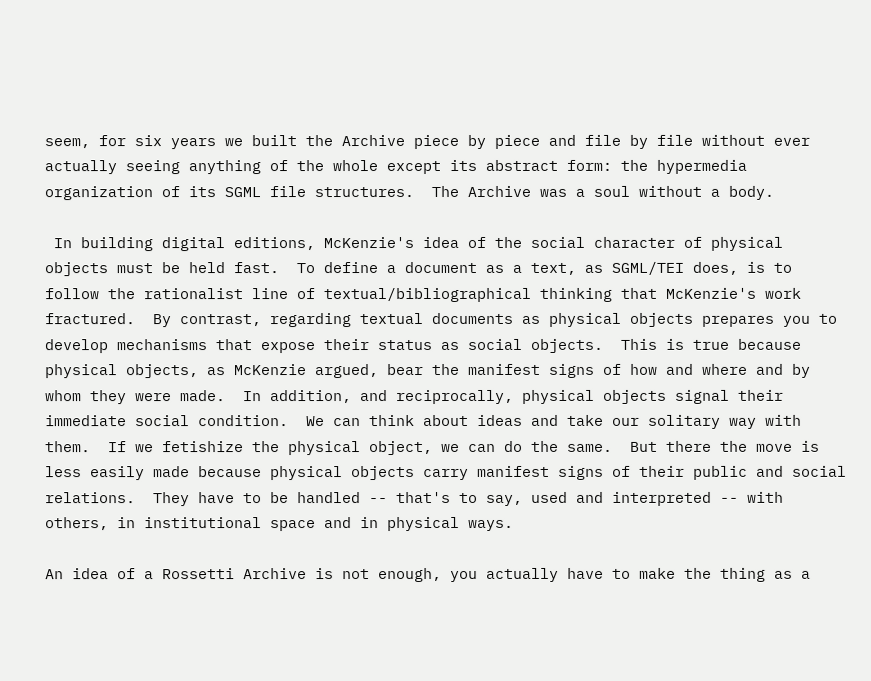seem, for six years we built the Archive piece by piece and file by file without ever actually seeing anything of the whole except its abstract form: the hypermedia organization of its SGML file structures.  The Archive was a soul without a body.

 In building digital editions, McKenzie's idea of the social character of physical objects must be held fast.  To define a document as a text, as SGML/TEI does, is to follow the rationalist line of textual/bibliographical thinking that McKenzie's work fractured.  By contrast, regarding textual documents as physical objects prepares you to develop mechanisms that expose their status as social objects.  This is true because physical objects, as McKenzie argued, bear the manifest signs of how and where and by whom they were made.  In addition, and reciprocally, physical objects signal their immediate social condition.  We can think about ideas and take our solitary way with them.  If we fetishize the physical object, we can do the same.  But there the move is less easily made because physical objects carry manifest signs of their public and social relations.  They have to be handled -- that's to say, used and interpreted -- with others, in institutional space and in physical ways.

An idea of a Rossetti Archive is not enough, you actually have to make the thing as a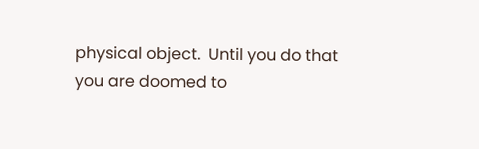physical object.  Until you do that you are doomed to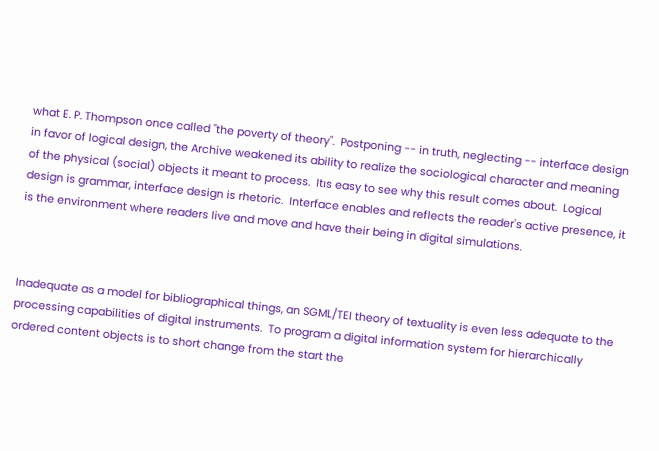what E. P. Thompson once called "the poverty of theory".  Postponing -- in truth, neglecting -- interface design in favor of logical design, the Archive weakened its ability to realize the sociological character and meaning of the physical (social) objects it meant to process.  Itıs easy to see why this result comes about.  Logical design is grammar, interface design is rhetoric.  Interface enables and reflects the reader's active presence, it is the environment where readers live and move and have their being in digital simulations.



Inadequate as a model for bibliographical things, an SGML/TEI theory of textuality is even less adequate to the processing capabilities of digital instruments.  To program a digital information system for hierarchically ordered content objects is to short change from the start the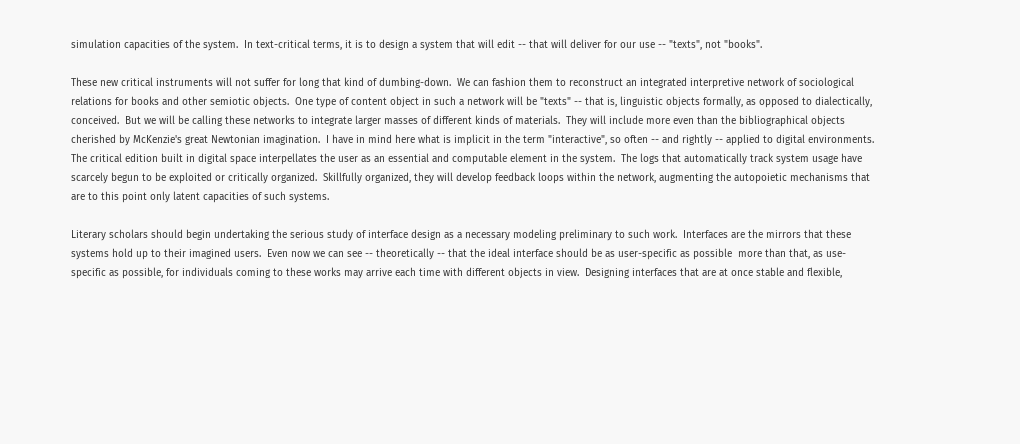simulation capacities of the system.  In text-critical terms, it is to design a system that will edit -- that will deliver for our use -- "texts", not "books".

These new critical instruments will not suffer for long that kind of dumbing-down.  We can fashion them to reconstruct an integrated interpretive network of sociological relations for books and other semiotic objects.  One type of content object in such a network will be "texts" -- that is, linguistic objects formally, as opposed to dialectically, conceived.  But we will be calling these networks to integrate larger masses of different kinds of materials.  They will include more even than the bibliographical objects cherished by McKenzie's great Newtonian imagination.  I have in mind here what is implicit in the term "interactive", so often -- and rightly -- applied to digital environments.  The critical edition built in digital space interpellates the user as an essential and computable element in the system.  The logs that automatically track system usage have scarcely begun to be exploited or critically organized.  Skillfully organized, they will develop feedback loops within the network, augmenting the autopoietic mechanisms that are to this point only latent capacities of such systems.

Literary scholars should begin undertaking the serious study of interface design as a necessary modeling preliminary to such work.  Interfaces are the mirrors that these systems hold up to their imagined users.  Even now we can see -- theoretically -- that the ideal interface should be as user-specific as possible  more than that, as use-specific as possible, for individuals coming to these works may arrive each time with different objects in view.  Designing interfaces that are at once stable and flexible,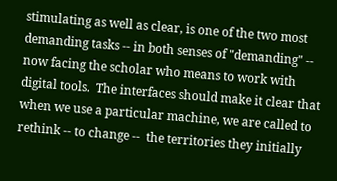stimulating as well as clear, is one of the two most demanding tasks -- in both senses of "demanding" -- now facing the scholar who means to work with digital tools.  The interfaces should make it clear that when we use a particular machine, we are called to rethink -- to change --  the territories they initially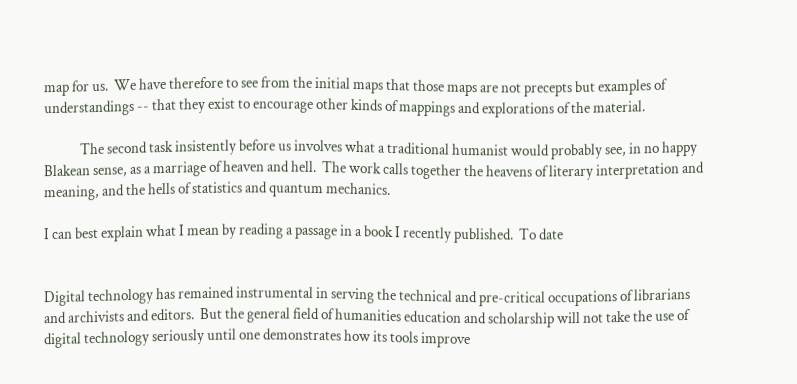map for us.  We have therefore to see from the initial maps that those maps are not precepts but examples of understandings -- that they exist to encourage other kinds of mappings and explorations of the material.

            The second task insistently before us involves what a traditional humanist would probably see, in no happy Blakean sense, as a marriage of heaven and hell.  The work calls together the heavens of literary interpretation and meaning, and the hells of statistics and quantum mechanics.

I can best explain what I mean by reading a passage in a book I recently published.  To date


Digital technology has remained instrumental in serving the technical and pre-critical occupations of librarians and archivists and editors.  But the general field of humanities education and scholarship will not take the use of digital technology seriously until one demonstrates how its tools improve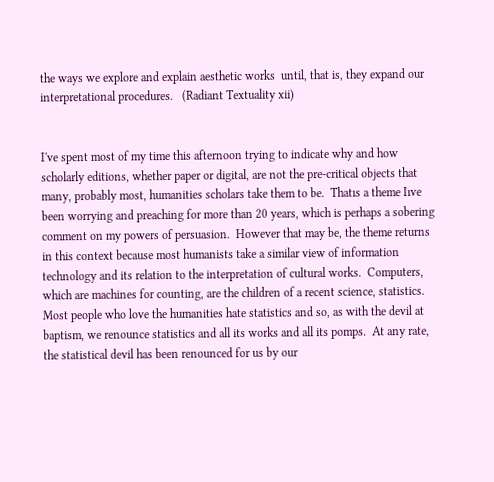the ways we explore and explain aesthetic works  until, that is, they expand our interpretational procedures.   (Radiant Textuality xii)


I've spent most of my time this afternoon trying to indicate why and how scholarly editions, whether paper or digital, are not the pre-critical objects that many, probably most, humanities scholars take them to be.  Thatıs a theme Iıve been worrying and preaching for more than 20 years, which is perhaps a sobering comment on my powers of persuasion.  However that may be, the theme returns in this context because most humanists take a similar view of information technology and its relation to the interpretation of cultural works.  Computers, which are machines for counting, are the children of a recent science, statistics.  Most people who love the humanities hate statistics and so, as with the devil at baptism, we renounce statistics and all its works and all its pomps.  At any rate, the statistical devil has been renounced for us by our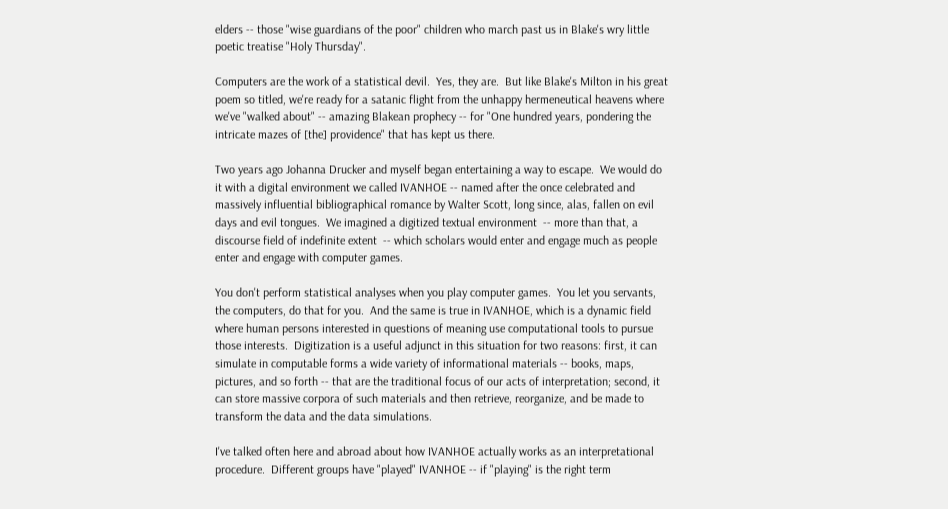elders -- those "wise guardians of the poor" children who march past us in Blake's wry little poetic treatise "Holy Thursday".

Computers are the work of a statistical devil.  Yes, they are.  But like Blake's Milton in his great poem so titled, we're ready for a satanic flight from the unhappy hermeneutical heavens where we've "walked about" -- amazing Blakean prophecy -- for "One hundred years, pondering the intricate mazes of [the] providence" that has kept us there.

Two years ago Johanna Drucker and myself began entertaining a way to escape.  We would do it with a digital environment we called IVANHOE -- named after the once celebrated and massively influential bibliographical romance by Walter Scott, long since, alas, fallen on evil days and evil tongues.  We imagined a digitized textual environment  -- more than that, a discourse field of indefinite extent  -- which scholars would enter and engage much as people enter and engage with computer games.

You don't perform statistical analyses when you play computer games.  You let you servants, the computers, do that for you.  And the same is true in IVANHOE, which is a dynamic field where human persons interested in questions of meaning use computational tools to pursue those interests.  Digitization is a useful adjunct in this situation for two reasons: first, it can simulate in computable forms a wide variety of informational materials -- books, maps, pictures, and so forth -- that are the traditional focus of our acts of interpretation; second, it can store massive corpora of such materials and then retrieve, reorganize, and be made to transform the data and the data simulations.

I've talked often here and abroad about how IVANHOE actually works as an interpretational procedure.  Different groups have "played" IVANHOE -- if "playing" is the right term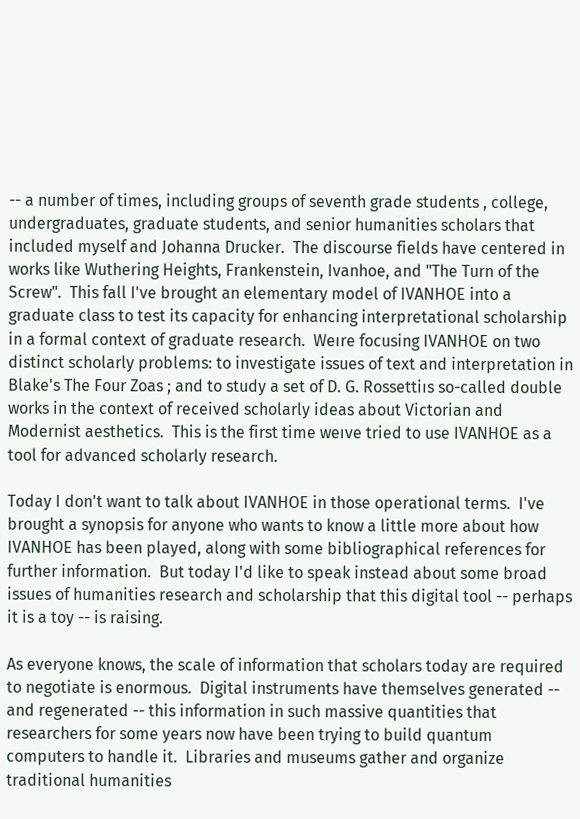-- a number of times, including groups of seventh grade students , college, undergraduates, graduate students, and senior humanities scholars that included myself and Johanna Drucker.  The discourse fields have centered in works like Wuthering Heights, Frankenstein, Ivanhoe, and "The Turn of the Screw".  This fall I've brought an elementary model of IVANHOE into a graduate class to test its capacity for enhancing interpretational scholarship in a formal context of graduate research.  Weıre focusing IVANHOE on two distinct scholarly problems: to investigate issues of text and interpretation in Blake's The Four Zoas ; and to study a set of D. G. Rossettiıs so-called double works in the context of received scholarly ideas about Victorian and Modernist aesthetics.  This is the first time weıve tried to use IVANHOE as a tool for advanced scholarly research.

Today I don't want to talk about IVANHOE in those operational terms.  I've brought a synopsis for anyone who wants to know a little more about how IVANHOE has been played, along with some bibliographical references for further information.  But today I'd like to speak instead about some broad issues of humanities research and scholarship that this digital tool -- perhaps it is a toy -- is raising.

As everyone knows, the scale of information that scholars today are required to negotiate is enormous.  Digital instruments have themselves generated -- and regenerated -- this information in such massive quantities that researchers for some years now have been trying to build quantum computers to handle it.  Libraries and museums gather and organize traditional humanities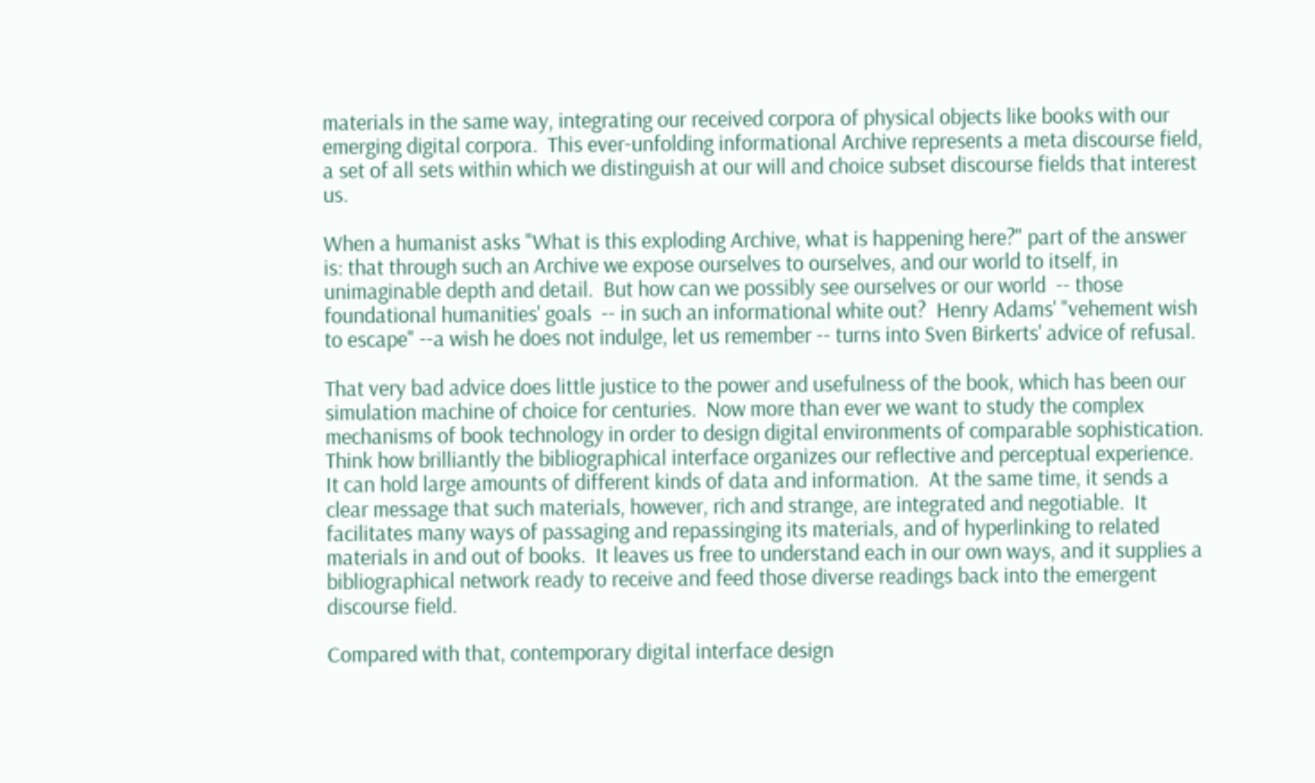materials in the same way, integrating our received corpora of physical objects like books with our emerging digital corpora.  This ever-unfolding informational Archive represents a meta discourse field, a set of all sets within which we distinguish at our will and choice subset discourse fields that interest us.

When a humanist asks "What is this exploding Archive, what is happening here?" part of the answer is: that through such an Archive we expose ourselves to ourselves, and our world to itself, in unimaginable depth and detail.  But how can we possibly see ourselves or our world  -- those foundational humanities' goals  -- in such an informational white out?  Henry Adams' "vehement wish to escape" --a wish he does not indulge, let us remember -- turns into Sven Birkerts' advice of refusal.

That very bad advice does little justice to the power and usefulness of the book, which has been our simulation machine of choice for centuries.  Now more than ever we want to study the complex mechanisms of book technology in order to design digital environments of comparable sophistication.  Think how brilliantly the bibliographical interface organizes our reflective and perceptual experience.  It can hold large amounts of different kinds of data and information.  At the same time, it sends a clear message that such materials, however, rich and strange, are integrated and negotiable.  It facilitates many ways of passaging and repassinging its materials, and of hyperlinking to related materials in and out of books.  It leaves us free to understand each in our own ways, and it supplies a bibliographical network ready to receive and feed those diverse readings back into the emergent discourse field.

Compared with that, contemporary digital interface design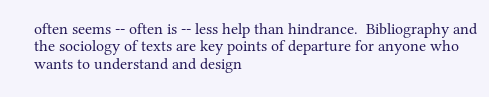often seems -- often is -- less help than hindrance.  Bibliography and the sociology of texts are key points of departure for anyone who wants to understand and design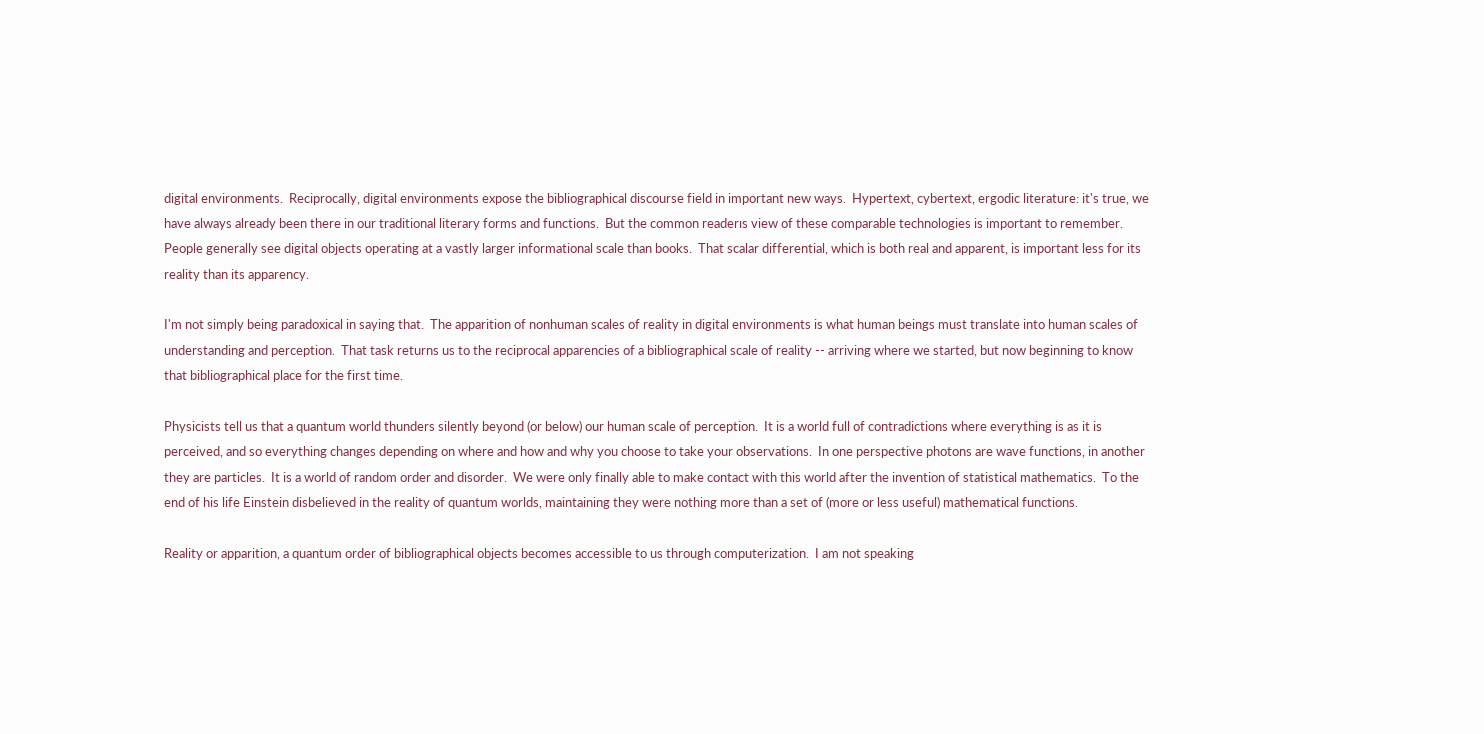digital environments.  Reciprocally, digital environments expose the bibliographical discourse field in important new ways.  Hypertext, cybertext, ergodic literature: it's true, we have always already been there in our traditional literary forms and functions.  But the common readerıs view of these comparable technologies is important to remember.  People generally see digital objects operating at a vastly larger informational scale than books.  That scalar differential, which is both real and apparent, is important less for its reality than its apparency.

I'm not simply being paradoxical in saying that.  The apparition of nonhuman scales of reality in digital environments is what human beings must translate into human scales of understanding and perception.  That task returns us to the reciprocal apparencies of a bibliographical scale of reality -- arriving where we started, but now beginning to know that bibliographical place for the first time.

Physicists tell us that a quantum world thunders silently beyond (or below) our human scale of perception.  It is a world full of contradictions where everything is as it is perceived, and so everything changes depending on where and how and why you choose to take your observations.  In one perspective photons are wave functions, in another they are particles.  It is a world of random order and disorder.  We were only finally able to make contact with this world after the invention of statistical mathematics.  To the end of his life Einstein disbelieved in the reality of quantum worlds, maintaining they were nothing more than a set of (more or less useful) mathematical functions.

Reality or apparition, a quantum order of bibliographical objects becomes accessible to us through computerization.  I am not speaking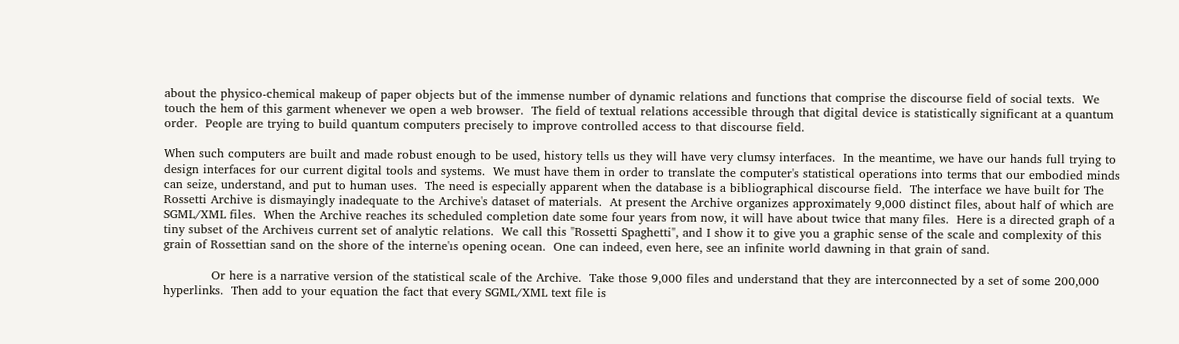about the physico-chemical makeup of paper objects but of the immense number of dynamic relations and functions that comprise the discourse field of social texts.  We touch the hem of this garment whenever we open a web browser.  The field of textual relations accessible through that digital device is statistically significant at a quantum order.  People are trying to build quantum computers precisely to improve controlled access to that discourse field.

When such computers are built and made robust enough to be used, history tells us they will have very clumsy interfaces.  In the meantime, we have our hands full trying to design interfaces for our current digital tools and systems.  We must have them in order to translate the computer's statistical operations into terms that our embodied minds can seize, understand, and put to human uses.  The need is especially apparent when the database is a bibliographical discourse field.  The interface we have built for The Rossetti Archive is dismayingly inadequate to the Archive's dataset of materials.  At present the Archive organizes approximately 9,000 distinct files, about half of which are SGML/XML files.  When the Archive reaches its scheduled completion date some four years from now, it will have about twice that many files.  Here is a directed graph of a tiny subset of the Archiveıs current set of analytic relations.  We call this "Rossetti Spaghetti", and I show it to give you a graphic sense of the scale and complexity of this grain of Rossettian sand on the shore of the interne'ıs opening ocean.  One can indeed, even here, see an infinite world dawning in that grain of sand.

            Or here is a narrative version of the statistical scale of the Archive.  Take those 9,000 files and understand that they are interconnected by a set of some 200,000 hyperlinks.  Then add to your equation the fact that every SGML/XML text file is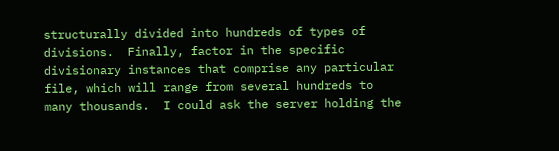structurally divided into hundreds of types of divisions.  Finally, factor in the specific divisionary instances that comprise any particular file, which will range from several hundreds to many thousands.  I could ask the server holding the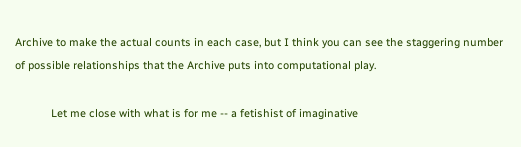Archive to make the actual counts in each case, but I think you can see the staggering number of possible relationships that the Archive puts into computational play.

            Let me close with what is for me -- a fetishist of imaginative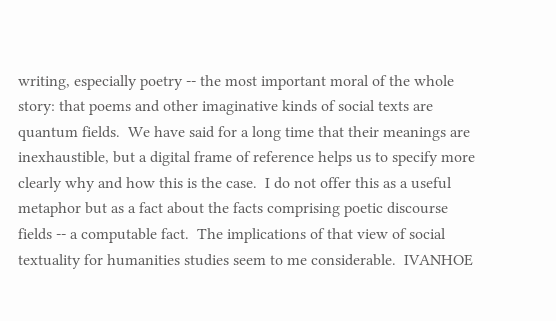writing, especially poetry -- the most important moral of the whole story: that poems and other imaginative kinds of social texts are quantum fields.  We have said for a long time that their meanings are inexhaustible, but a digital frame of reference helps us to specify more clearly why and how this is the case.  I do not offer this as a useful metaphor but as a fact about the facts comprising poetic discourse fields -- a computable fact.  The implications of that view of social textuality for humanities studies seem to me considerable.  IVANHOE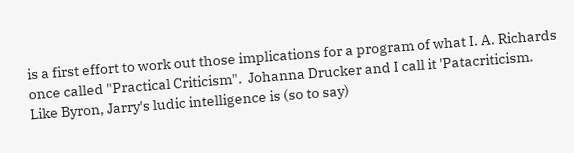is a first effort to work out those implications for a program of what I. A. Richards once called "Practical Criticism".  Johanna Drucker and I call it 'Patacriticism.  Like Byron, Jarry's ludic intelligence is (so to say)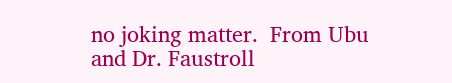no joking matter.  From Ubu and Dr. Faustroll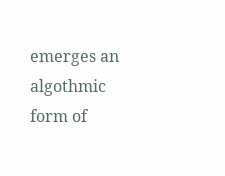emerges an algothmic form of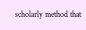scholarly method that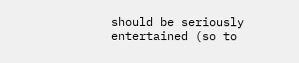should be seriously entertained (so to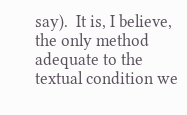say).  It is, I believe, the only method adequate to the textual condition we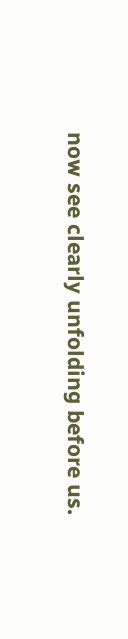now see clearly unfolding before us.